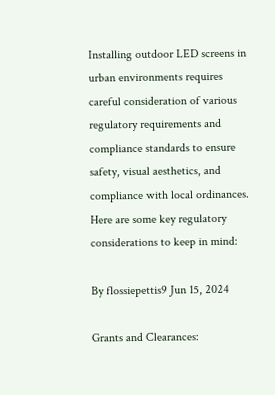Installing outdoor LED screens in urban environments requires careful consideration of various regulatory requirements and compliance standards to ensure safety, visual aesthetics, and compliance with local ordinances. Here are some key regulatory considerations to keep in mind:

By flossiepettis9 Jun 15, 2024

Grants and Clearances: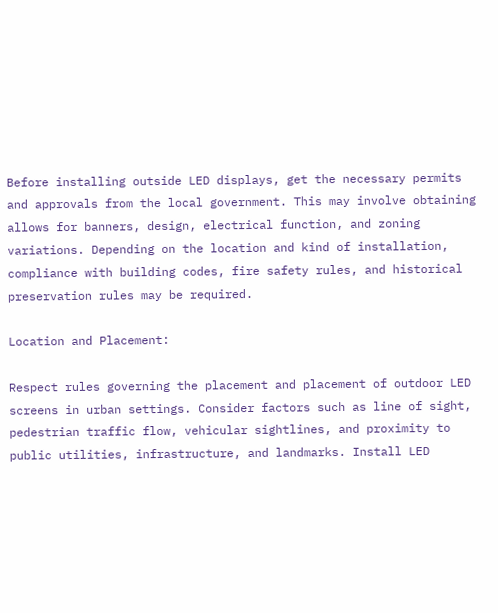Before installing outside LED displays, get the necessary permits and approvals from the local government. This may involve obtaining allows for banners, design, electrical function, and zoning variations. Depending on the location and kind of installation, compliance with building codes, fire safety rules, and historical preservation rules may be required.

Location and Placement:

Respect rules governing the placement and placement of outdoor LED screens in urban settings. Consider factors such as line of sight, pedestrian traffic flow, vehicular sightlines, and proximity to public utilities, infrastructure, and landmarks. Install LED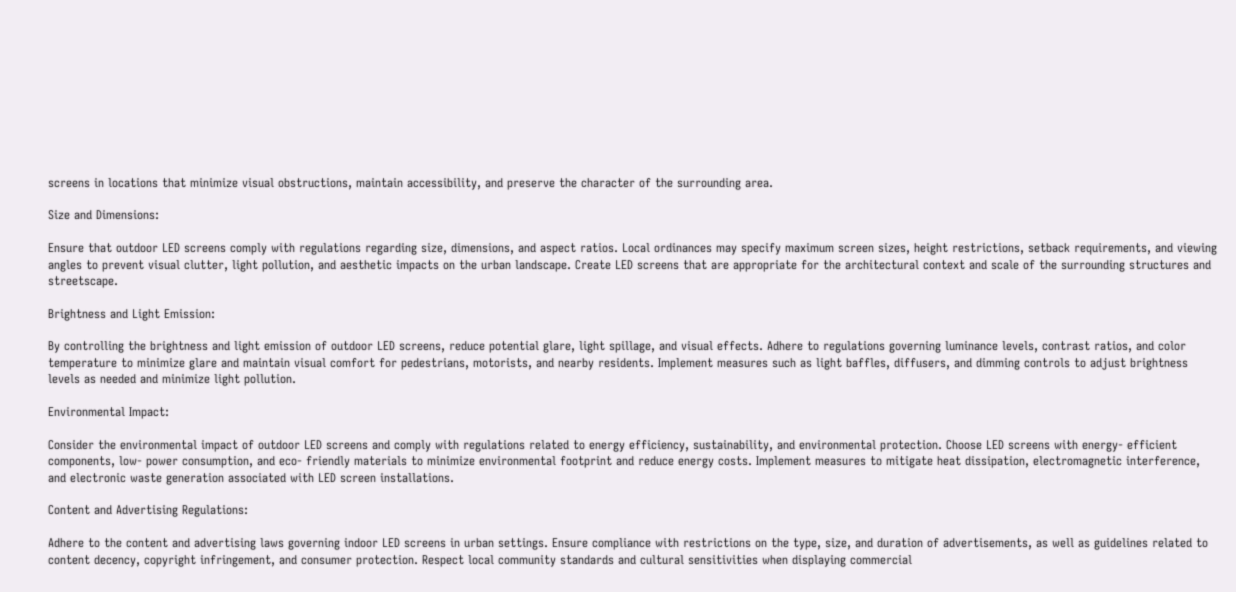screens in locations that minimize visual obstructions, maintain accessibility, and preserve the character of the surrounding area.

Size and Dimensions:

Ensure that outdoor LED screens comply with regulations regarding size, dimensions, and aspect ratios. Local ordinances may specify maximum screen sizes, height restrictions, setback requirements, and viewing angles to prevent visual clutter, light pollution, and aesthetic impacts on the urban landscape. Create LED screens that are appropriate for the architectural context and scale of the surrounding structures and streetscape.

Brightness and Light Emission:

By controlling the brightness and light emission of outdoor LED screens, reduce potential glare, light spillage, and visual effects. Adhere to regulations governing luminance levels, contrast ratios, and color temperature to minimize glare and maintain visual comfort for pedestrians, motorists, and nearby residents. Implement measures such as light baffles, diffusers, and dimming controls to adjust brightness levels as needed and minimize light pollution.

Environmental Impact:

Consider the environmental impact of outdoor LED screens and comply with regulations related to energy efficiency, sustainability, and environmental protection. Choose LED screens with energy- efficient components, low- power consumption, and eco- friendly materials to minimize environmental footprint and reduce energy costs. Implement measures to mitigate heat dissipation, electromagnetic interference, and electronic waste generation associated with LED screen installations.

Content and Advertising Regulations:

Adhere to the content and advertising laws governing indoor LED screens in urban settings. Ensure compliance with restrictions on the type, size, and duration of advertisements, as well as guidelines related to content decency, copyright infringement, and consumer protection. Respect local community standards and cultural sensitivities when displaying commercial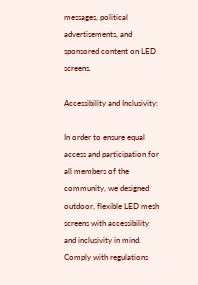messages, political advertisements, and sponsored content on LED screens.

Accessibility and Inclusivity:

In order to ensure equal access and participation for all members of the community, we designed outdoor, flexible LED mesh screens with accessibility and inclusivity in mind. Comply with regulations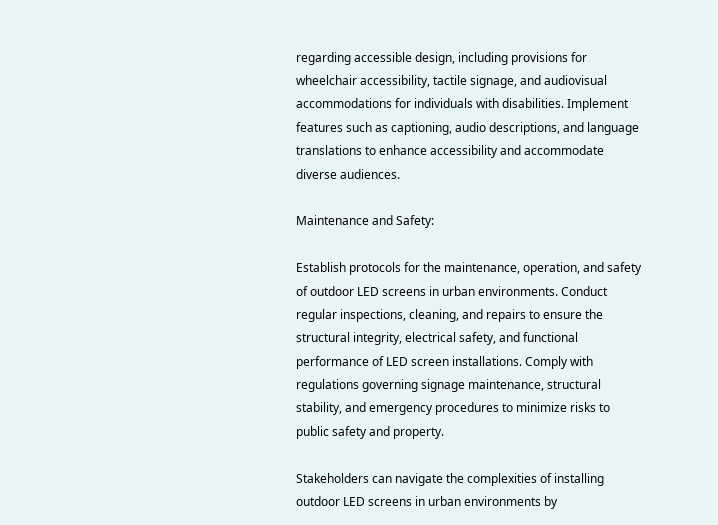regarding accessible design, including provisions for wheelchair accessibility, tactile signage, and audiovisual accommodations for individuals with disabilities. Implement features such as captioning, audio descriptions, and language translations to enhance accessibility and accommodate diverse audiences.

Maintenance and Safety:

Establish protocols for the maintenance, operation, and safety of outdoor LED screens in urban environments. Conduct regular inspections, cleaning, and repairs to ensure the structural integrity, electrical safety, and functional performance of LED screen installations. Comply with regulations governing signage maintenance, structural stability, and emergency procedures to minimize risks to public safety and property.

Stakeholders can navigate the complexities of installing outdoor LED screens in urban environments by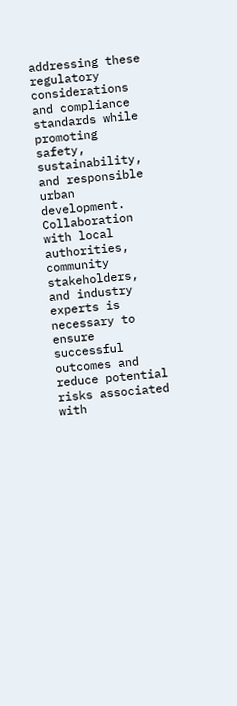addressing these regulatory considerations and compliance standards while promoting safety, sustainability, and responsible urban development. Collaboration with local authorities, community stakeholders, and industry experts is necessary to ensure successful outcomes and reduce potential risks associated with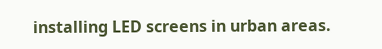installing LED screens in urban areas.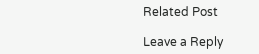Related Post

Leave a Reply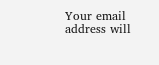Your email address will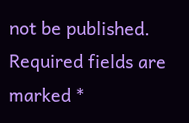not be published. Required fields are marked *